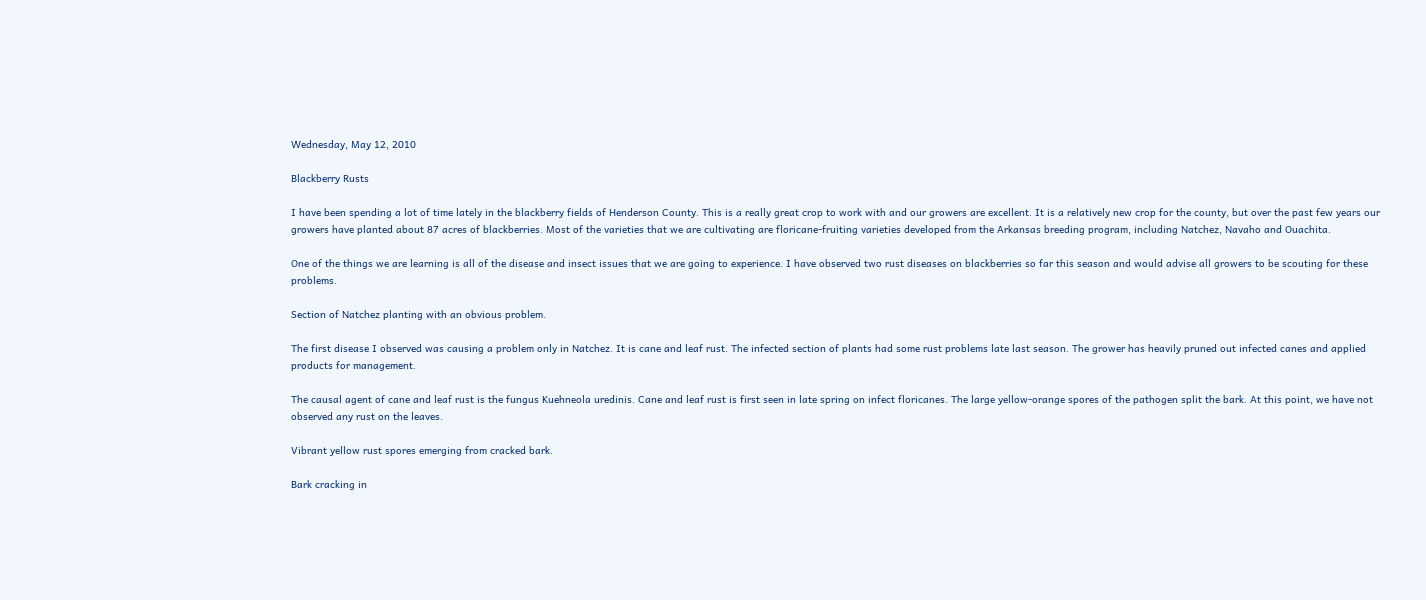Wednesday, May 12, 2010

Blackberry Rusts

I have been spending a lot of time lately in the blackberry fields of Henderson County. This is a really great crop to work with and our growers are excellent. It is a relatively new crop for the county, but over the past few years our growers have planted about 87 acres of blackberries. Most of the varieties that we are cultivating are floricane-fruiting varieties developed from the Arkansas breeding program, including Natchez, Navaho and Ouachita.

One of the things we are learning is all of the disease and insect issues that we are going to experience. I have observed two rust diseases on blackberries so far this season and would advise all growers to be scouting for these problems.

Section of Natchez planting with an obvious problem.

The first disease I observed was causing a problem only in Natchez. It is cane and leaf rust. The infected section of plants had some rust problems late last season. The grower has heavily pruned out infected canes and applied products for management.

The causal agent of cane and leaf rust is the fungus Kuehneola uredinis. Cane and leaf rust is first seen in late spring on infect floricanes. The large yellow-orange spores of the pathogen split the bark. At this point, we have not observed any rust on the leaves.

Vibrant yellow rust spores emerging from cracked bark.

Bark cracking in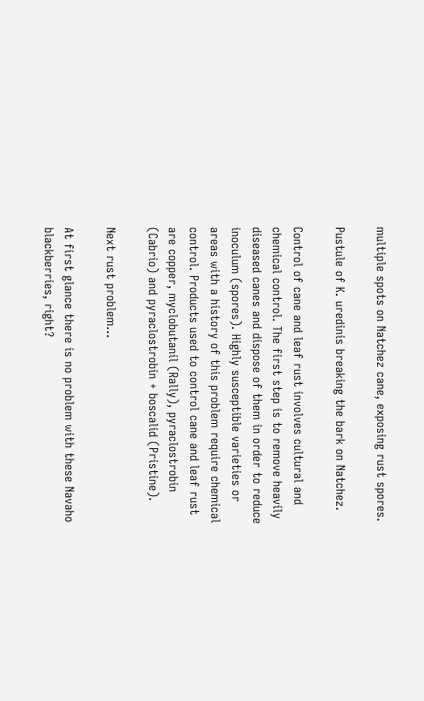multiple spots on Natchez cane, exposing rust spores.

Pustule of K. uredinis breaking the bark on Natchez.

Control of cane and leaf rust involves cultural and chemical control. The first step is to remove heavily diseased canes and dispose of them in order to reduce inoculum (spores). Highly susceptible varieties or areas with a history of this problem require chemical control. Products used to control cane and leaf rust are copper, myclobutanil (Rally), pyraclostrobin (Cabrio) and pyraclostrobin + boscalid (Pristine).

Next rust problem...

At first glance there is no problem with these Navaho blackberries, right?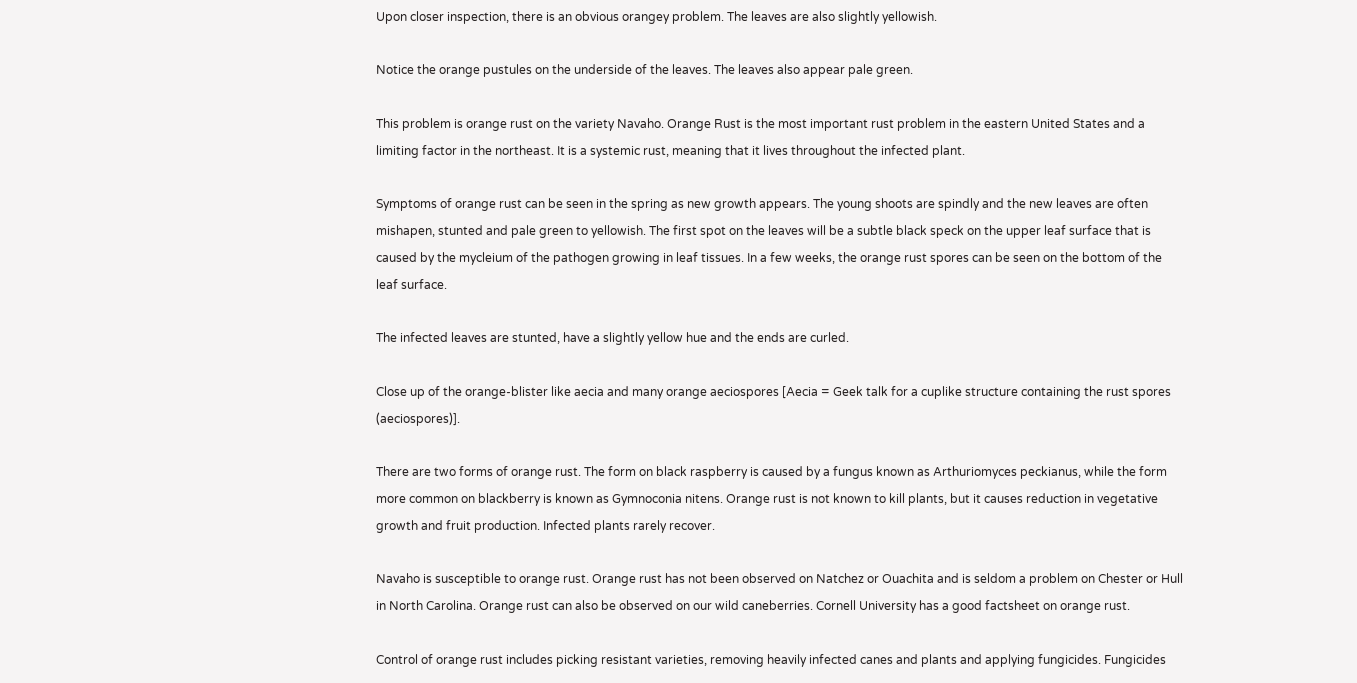Upon closer inspection, there is an obvious orangey problem. The leaves are also slightly yellowish.

Notice the orange pustules on the underside of the leaves. The leaves also appear pale green.

This problem is orange rust on the variety Navaho. Orange Rust is the most important rust problem in the eastern United States and a limiting factor in the northeast. It is a systemic rust, meaning that it lives throughout the infected plant.

Symptoms of orange rust can be seen in the spring as new growth appears. The young shoots are spindly and the new leaves are often mishapen, stunted and pale green to yellowish. The first spot on the leaves will be a subtle black speck on the upper leaf surface that is caused by the mycleium of the pathogen growing in leaf tissues. In a few weeks, the orange rust spores can be seen on the bottom of the leaf surface.

The infected leaves are stunted, have a slightly yellow hue and the ends are curled.

Close up of the orange-blister like aecia and many orange aeciospores [Aecia = Geek talk for a cuplike structure containing the rust spores (aeciospores)].

There are two forms of orange rust. The form on black raspberry is caused by a fungus known as Arthuriomyces peckianus, while the form more common on blackberry is known as Gymnoconia nitens. Orange rust is not known to kill plants, but it causes reduction in vegetative growth and fruit production. Infected plants rarely recover.

Navaho is susceptible to orange rust. Orange rust has not been observed on Natchez or Ouachita and is seldom a problem on Chester or Hull in North Carolina. Orange rust can also be observed on our wild caneberries. Cornell University has a good factsheet on orange rust.

Control of orange rust includes picking resistant varieties, removing heavily infected canes and plants and applying fungicides. Fungicides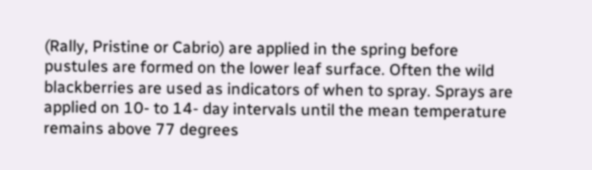(Rally, Pristine or Cabrio) are applied in the spring before pustules are formed on the lower leaf surface. Often the wild blackberries are used as indicators of when to spray. Sprays are applied on 10- to 14- day intervals until the mean temperature remains above 77 degrees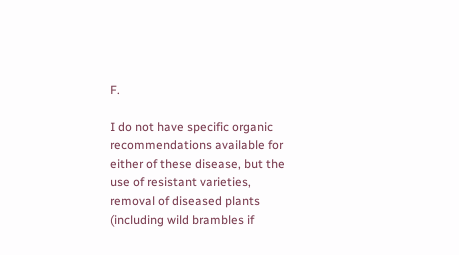F.

I do not have specific organic recommendations available for either of these disease, but the use of resistant varieties, removal of diseased plants (including wild brambles if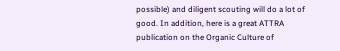possible) and diligent scouting will do a lot of good. In addition, here is a great ATTRA publication on the Organic Culture of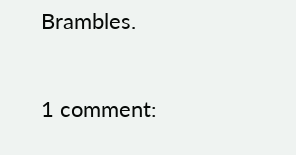Brambles.

1 comment: